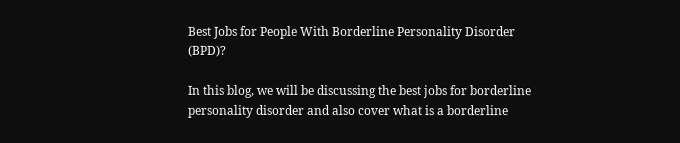Best Jobs for People With Borderline Personality Disorder (BPD)?

In this blog, we will be discussing the best jobs for borderline personality disorder and also cover what is a borderline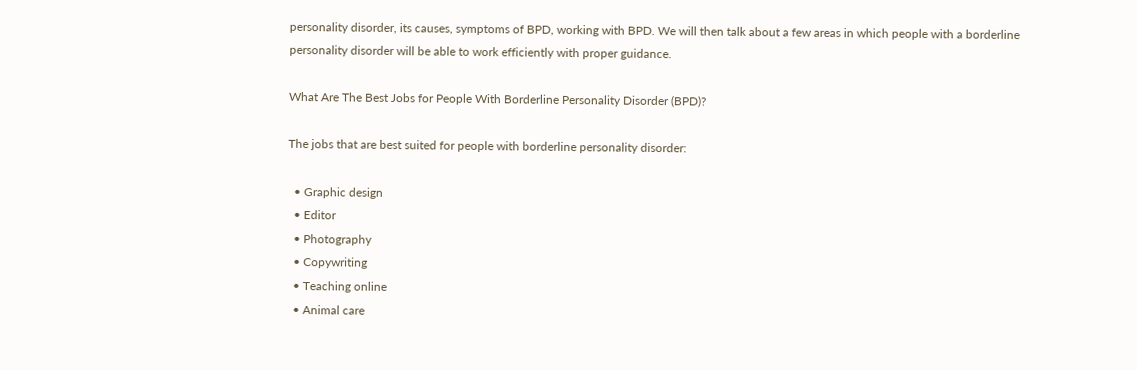personality disorder, its causes, symptoms of BPD, working with BPD. We will then talk about a few areas in which people with a borderline personality disorder will be able to work efficiently with proper guidance.

What Are The Best Jobs for People With Borderline Personality Disorder (BPD)?

The jobs that are best suited for people with borderline personality disorder:

  • Graphic design
  • Editor
  • Photography
  • Copywriting
  • Teaching online
  • Animal care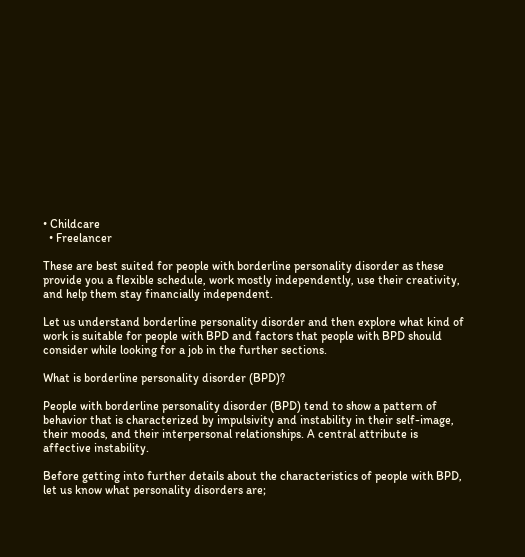• Childcare
  • Freelancer

These are best suited for people with borderline personality disorder as these provide you a flexible schedule, work mostly independently, use their creativity, and help them stay financially independent.

Let us understand borderline personality disorder and then explore what kind of work is suitable for people with BPD and factors that people with BPD should consider while looking for a job in the further sections.

What is borderline personality disorder (BPD)?

People with borderline personality disorder (BPD) tend to show a pattern of behavior that is characterized by impulsivity and instability in their self-image, their moods, and their interpersonal relationships. A central attribute is affective instability.

Before getting into further details about the characteristics of people with BPD, let us know what personality disorders are;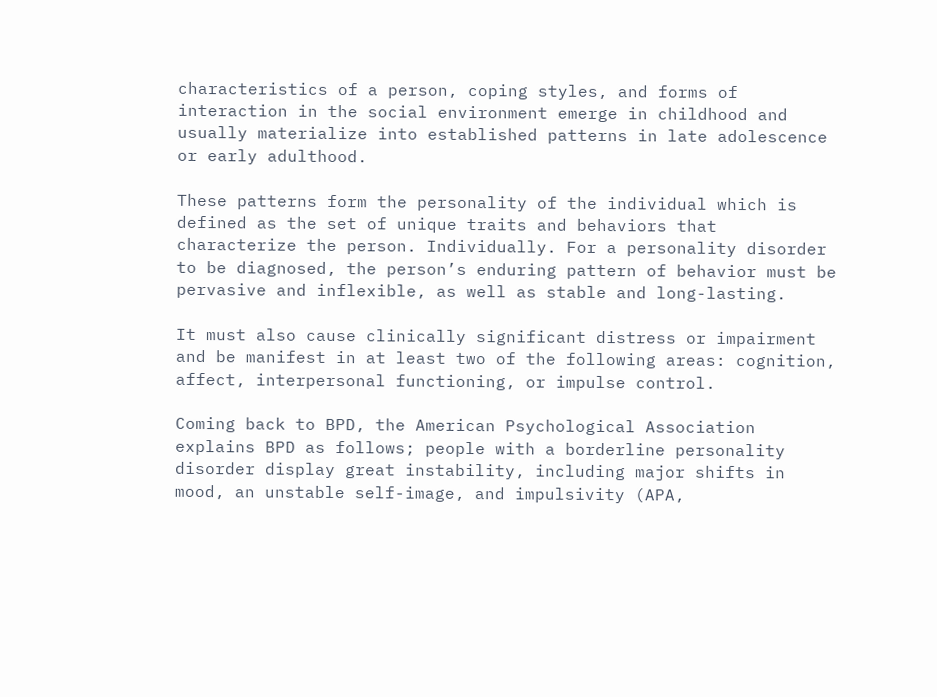characteristics of a person, coping styles, and forms of interaction in the social environment emerge in childhood and usually materialize into established patterns in late adolescence or early adulthood.

These patterns form the personality of the individual which is defined as the set of unique traits and behaviors that characterize the person. Individually. For a personality disorder to be diagnosed, the person’s enduring pattern of behavior must be pervasive and inflexible, as well as stable and long-lasting.

It must also cause clinically significant distress or impairment and be manifest in at least two of the following areas: cognition, affect, interpersonal functioning, or impulse control.

Coming back to BPD, the American Psychological Association explains BPD as follows; people with a borderline personality disorder display great instability, including major shifts in mood, an unstable self-image, and impulsivity (APA,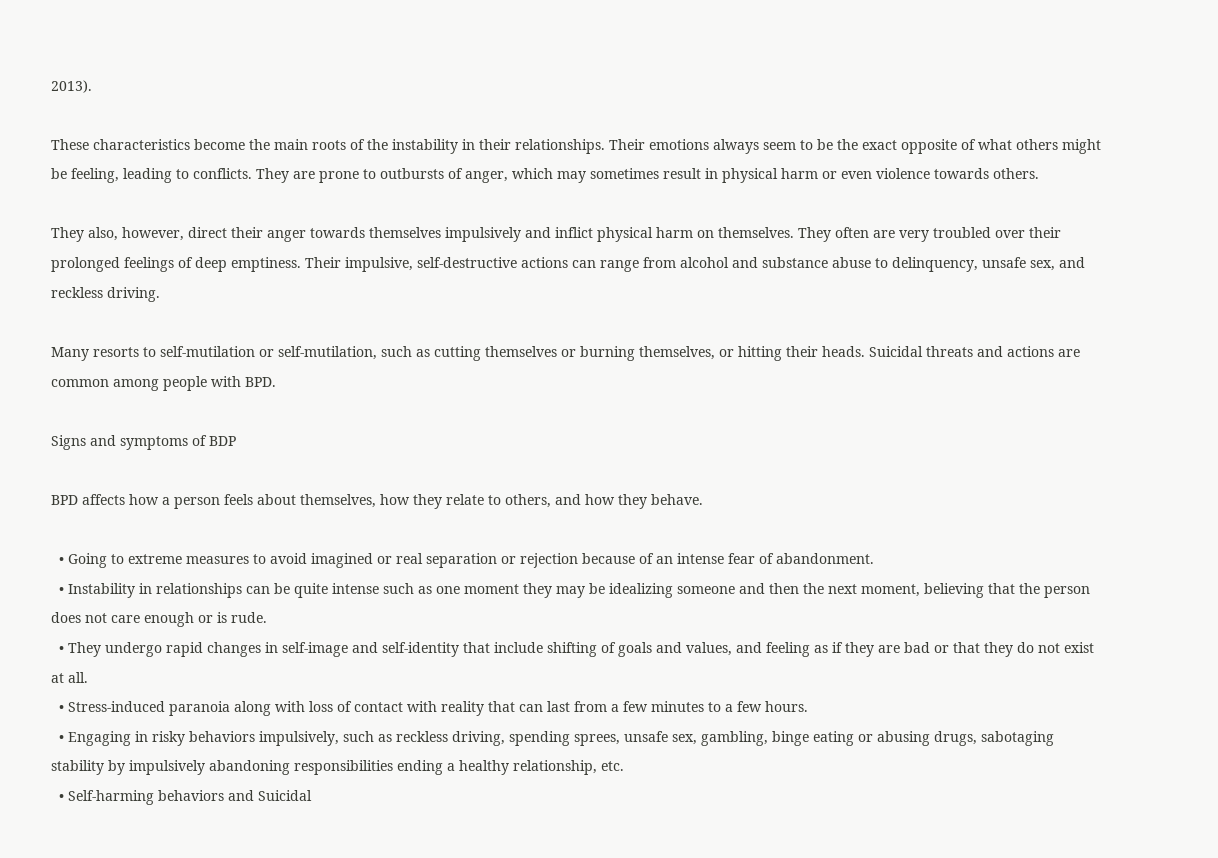2013).

These characteristics become the main roots of the instability in their relationships. Their emotions always seem to be the exact opposite of what others might be feeling, leading to conflicts. They are prone to outbursts of anger, which may sometimes result in physical harm or even violence towards others.

They also, however, direct their anger towards themselves impulsively and inflict physical harm on themselves. They often are very troubled over their prolonged feelings of deep emptiness. Their impulsive, self-destructive actions can range from alcohol and substance abuse to delinquency, unsafe sex, and reckless driving.

Many resorts to self-mutilation or self-mutilation, such as cutting themselves or burning themselves, or hitting their heads. Suicidal threats and actions are common among people with BPD.

Signs and symptoms of BDP

BPD affects how a person feels about themselves, how they relate to others, and how they behave.

  • Going to extreme measures to avoid imagined or real separation or rejection because of an intense fear of abandonment.
  • Instability in relationships can be quite intense such as one moment they may be idealizing someone and then the next moment, believing that the person does not care enough or is rude.
  • They undergo rapid changes in self-image and self-identity that include shifting of goals and values, and feeling as if they are bad or that they do not exist at all.
  • Stress-induced paranoia along with loss of contact with reality that can last from a few minutes to a few hours.
  • Engaging in risky behaviors impulsively, such as reckless driving, spending sprees, unsafe sex, gambling, binge eating or abusing drugs, sabotaging stability by impulsively abandoning responsibilities ending a healthy relationship, etc.
  • Self-harming behaviors and Suicidal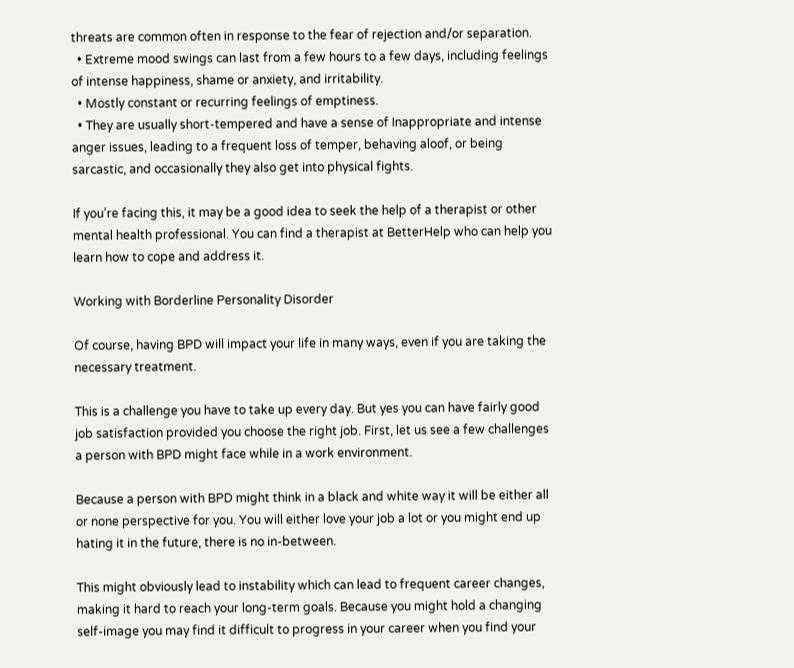threats are common often in response to the fear of rejection and/or separation.
  • Extreme mood swings can last from a few hours to a few days, including feelings of intense happiness, shame or anxiety, and irritability.
  • Mostly constant or recurring feelings of emptiness.
  • They are usually short-tempered and have a sense of Inappropriate and intense anger issues, leading to a frequent loss of temper, behaving aloof, or being sarcastic, and occasionally they also get into physical fights.

If you’re facing this, it may be a good idea to seek the help of a therapist or other mental health professional. You can find a therapist at BetterHelp who can help you learn how to cope and address it.

Working with Borderline Personality Disorder

Of course, having BPD will impact your life in many ways, even if you are taking the necessary treatment.

This is a challenge you have to take up every day. But yes you can have fairly good job satisfaction provided you choose the right job. First, let us see a few challenges a person with BPD might face while in a work environment.

Because a person with BPD might think in a black and white way it will be either all or none perspective for you. You will either love your job a lot or you might end up hating it in the future, there is no in-between.

This might obviously lead to instability which can lead to frequent career changes, making it hard to reach your long-term goals. Because you might hold a changing self-image you may find it difficult to progress in your career when you find your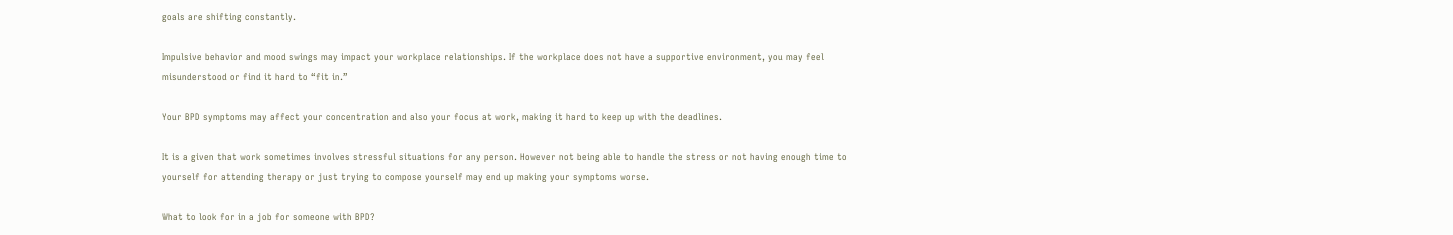goals are shifting constantly.

Impulsive behavior and mood swings may impact your workplace relationships. If the workplace does not have a supportive environment, you may feel misunderstood or find it hard to “fit in.”

Your BPD symptoms may affect your concentration and also your focus at work, making it hard to keep up with the deadlines.

It is a given that work sometimes involves stressful situations for any person. However not being able to handle the stress or not having enough time to yourself for attending therapy or just trying to compose yourself may end up making your symptoms worse.

What to look for in a job for someone with BPD?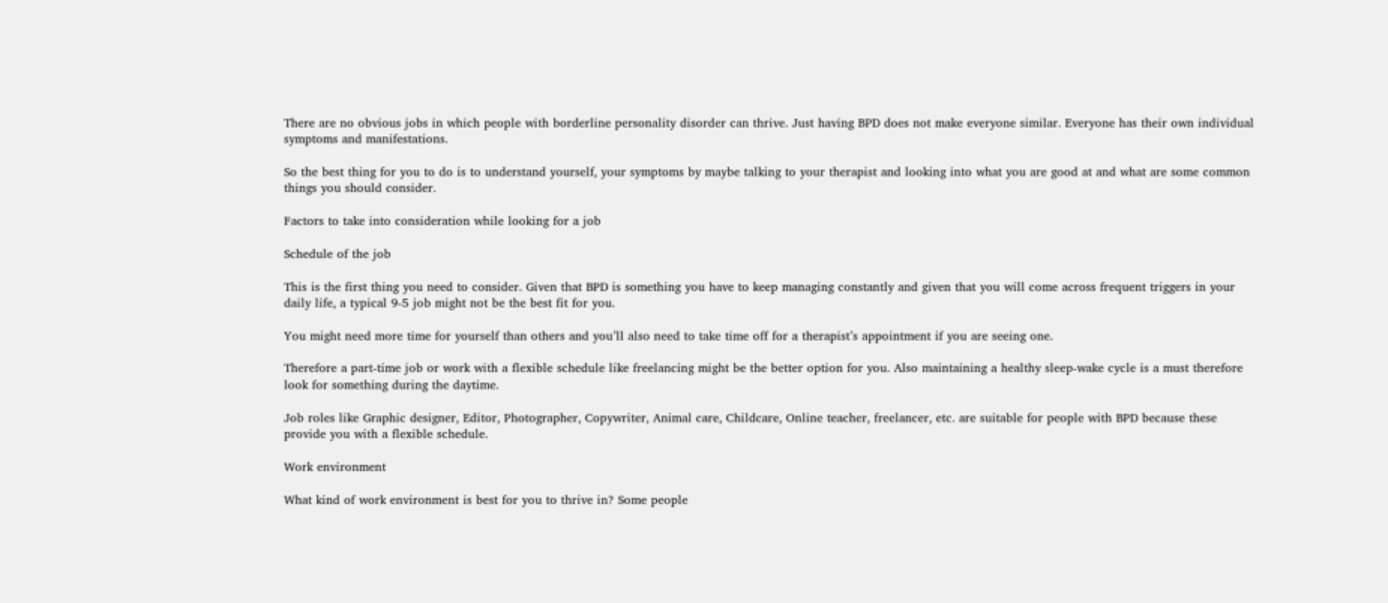There are no obvious jobs in which people with borderline personality disorder can thrive. Just having BPD does not make everyone similar. Everyone has their own individual symptoms and manifestations.

So the best thing for you to do is to understand yourself, your symptoms by maybe talking to your therapist and looking into what you are good at and what are some common things you should consider.

Factors to take into consideration while looking for a job

Schedule of the job

This is the first thing you need to consider. Given that BPD is something you have to keep managing constantly and given that you will come across frequent triggers in your daily life, a typical 9-5 job might not be the best fit for you.

You might need more time for yourself than others and you’ll also need to take time off for a therapist’s appointment if you are seeing one.

Therefore a part-time job or work with a flexible schedule like freelancing might be the better option for you. Also maintaining a healthy sleep-wake cycle is a must therefore look for something during the daytime.

Job roles like Graphic designer, Editor, Photographer, Copywriter, Animal care, Childcare, Online teacher, freelancer, etc. are suitable for people with BPD because these provide you with a flexible schedule.

Work environment

What kind of work environment is best for you to thrive in? Some people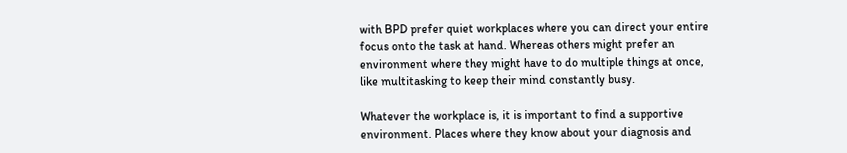with BPD prefer quiet workplaces where you can direct your entire focus onto the task at hand. Whereas others might prefer an environment where they might have to do multiple things at once, like multitasking to keep their mind constantly busy.

Whatever the workplace is, it is important to find a supportive environment. Places where they know about your diagnosis and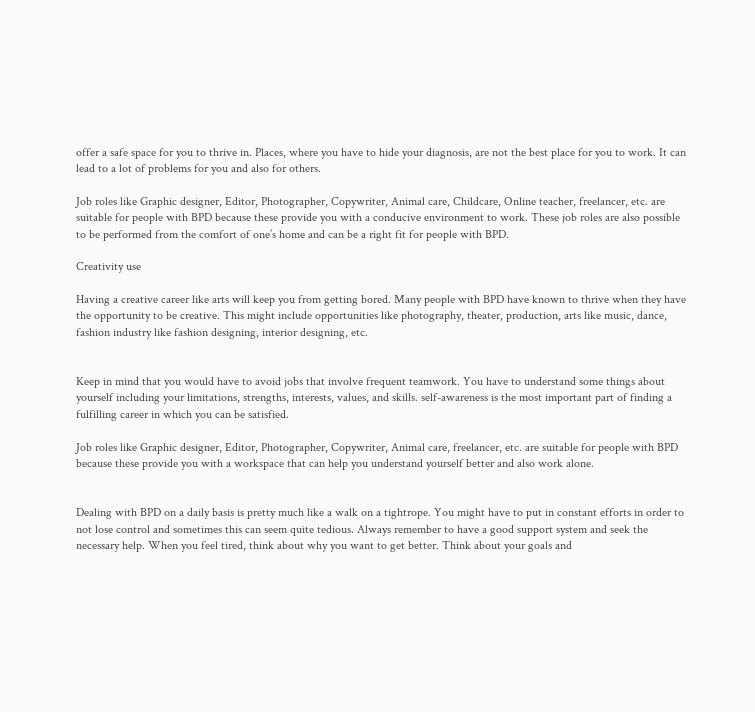offer a safe space for you to thrive in. Places, where you have to hide your diagnosis, are not the best place for you to work. It can lead to a lot of problems for you and also for others.

Job roles like Graphic designer, Editor, Photographer, Copywriter, Animal care, Childcare, Online teacher, freelancer, etc. are suitable for people with BPD because these provide you with a conducive environment to work. These job roles are also possible to be performed from the comfort of one’s home and can be a right fit for people with BPD.

Creativity use

Having a creative career like arts will keep you from getting bored. Many people with BPD have known to thrive when they have the opportunity to be creative. This might include opportunities like photography, theater, production, arts like music, dance, fashion industry like fashion designing, interior designing, etc.


Keep in mind that you would have to avoid jobs that involve frequent teamwork. You have to understand some things about yourself including your limitations, strengths, interests, values, and skills. self-awareness is the most important part of finding a fulfilling career in which you can be satisfied.

Job roles like Graphic designer, Editor, Photographer, Copywriter, Animal care, freelancer, etc. are suitable for people with BPD because these provide you with a workspace that can help you understand yourself better and also work alone.


Dealing with BPD on a daily basis is pretty much like a walk on a tightrope. You might have to put in constant efforts in order to not lose control and sometimes this can seem quite tedious. Always remember to have a good support system and seek the necessary help. When you feel tired, think about why you want to get better. Think about your goals and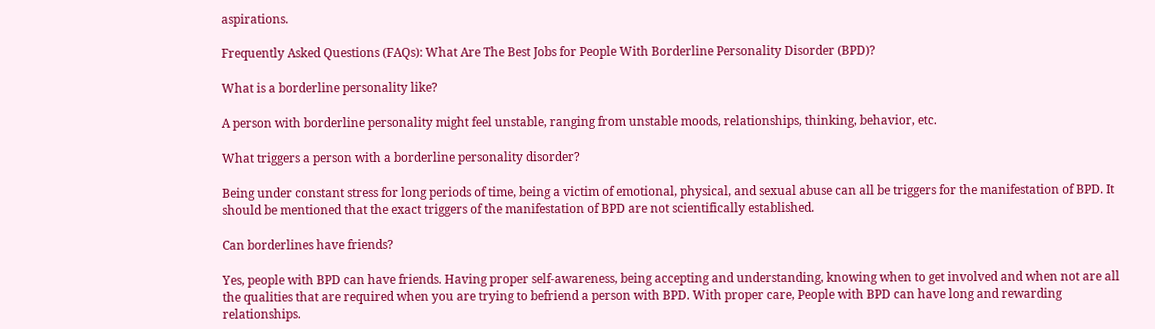aspirations.

Frequently Asked Questions (FAQs): What Are The Best Jobs for People With Borderline Personality Disorder (BPD)?

What is a borderline personality like?

A person with borderline personality might feel unstable, ranging from unstable moods, relationships, thinking, behavior, etc.

What triggers a person with a borderline personality disorder?

Being under constant stress for long periods of time, being a victim of emotional, physical, and sexual abuse can all be triggers for the manifestation of BPD. It should be mentioned that the exact triggers of the manifestation of BPD are not scientifically established.

Can borderlines have friends?

Yes, people with BPD can have friends. Having proper self-awareness, being accepting and understanding, knowing when to get involved and when not are all the qualities that are required when you are trying to befriend a person with BPD. With proper care, People with BPD can have long and rewarding relationships.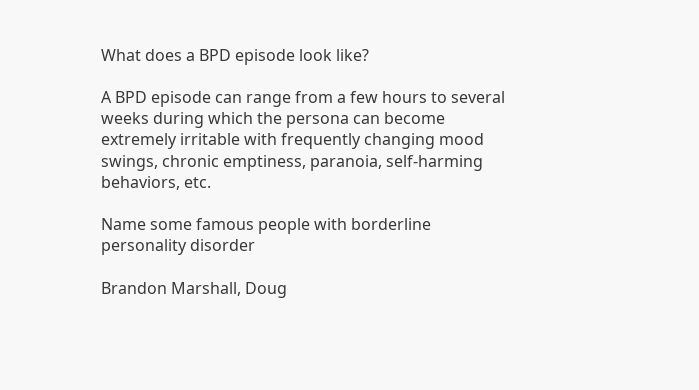What does a BPD episode look like?

A BPD episode can range from a few hours to several weeks during which the persona can become extremely irritable with frequently changing mood swings, chronic emptiness, paranoia, self-harming behaviors, etc.

Name some famous people with borderline personality disorder

Brandon Marshall, Doug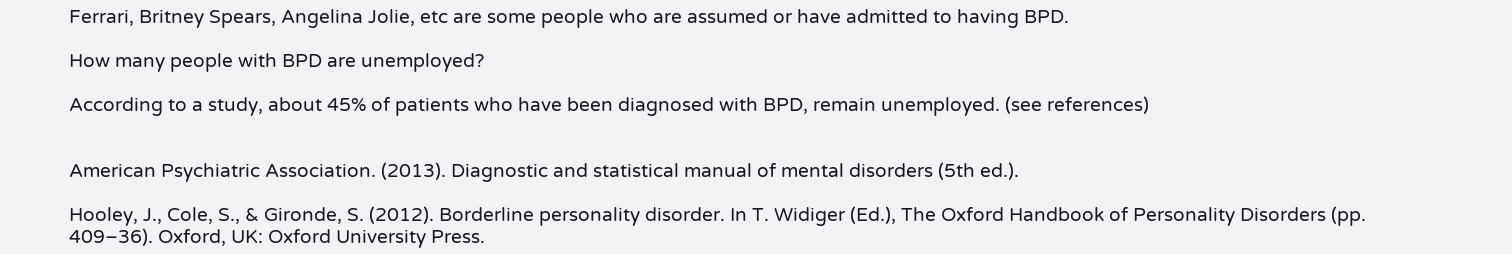Ferrari, Britney Spears, Angelina Jolie, etc are some people who are assumed or have admitted to having BPD.

How many people with BPD are unemployed?

According to a study, about 45% of patients who have been diagnosed with BPD, remain unemployed. (see references)


American Psychiatric Association. (2013). Diagnostic and statistical manual of mental disorders (5th ed.).

Hooley, J., Cole, S., & Gironde, S. (2012). Borderline personality disorder. In T. Widiger (Ed.), The Oxford Handbook of Personality Disorders (pp. 409–36). Oxford, UK: Oxford University Press.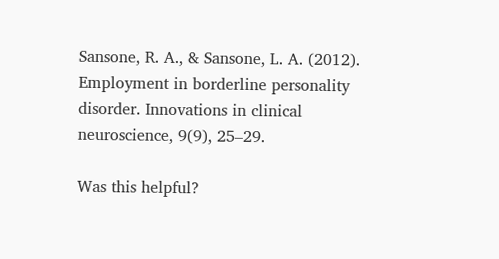Sansone, R. A., & Sansone, L. A. (2012). Employment in borderline personality disorder. Innovations in clinical neuroscience, 9(9), 25–29.

Was this helpful?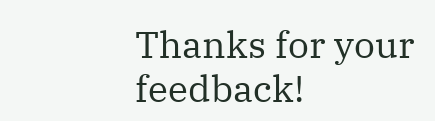Thanks for your feedback!